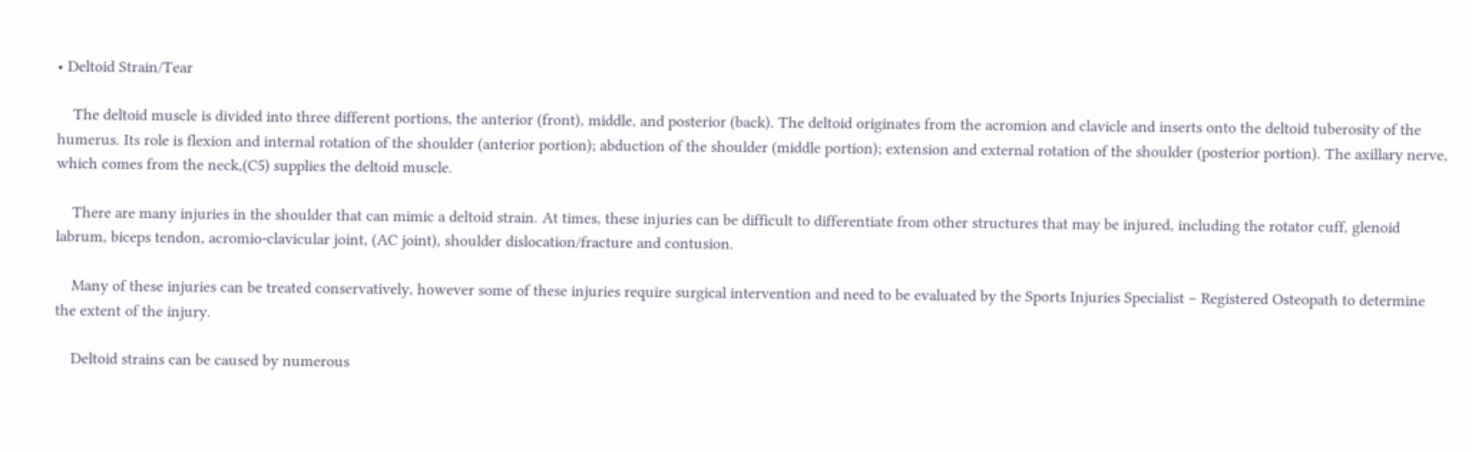• Deltoid Strain/Tear

    The deltoid muscle is divided into three different portions, the anterior (front), middle, and posterior (back). The deltoid originates from the acromion and clavicle and inserts onto the deltoid tuberosity of the humerus. Its role is flexion and internal rotation of the shoulder (anterior portion); abduction of the shoulder (middle portion); extension and external rotation of the shoulder (posterior portion). The axillary nerve, which comes from the neck,(C5) supplies the deltoid muscle.

    There are many injuries in the shoulder that can mimic a deltoid strain. At times, these injuries can be difficult to differentiate from other structures that may be injured, including the rotator cuff, glenoid labrum, biceps tendon, acromio-clavicular joint, (AC joint), shoulder dislocation/fracture and contusion.

    Many of these injuries can be treated conservatively, however some of these injuries require surgical intervention and need to be evaluated by the Sports Injuries Specialist – Registered Osteopath to determine the extent of the injury.

    Deltoid strains can be caused by numerous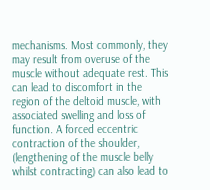mechanisms. Most commonly, they may result from overuse of the muscle without adequate rest. This can lead to discomfort in the region of the deltoid muscle, with associated swelling and loss of function. A forced eccentric contraction of the shoulder, (lengthening of the muscle belly whilst contracting) can also lead to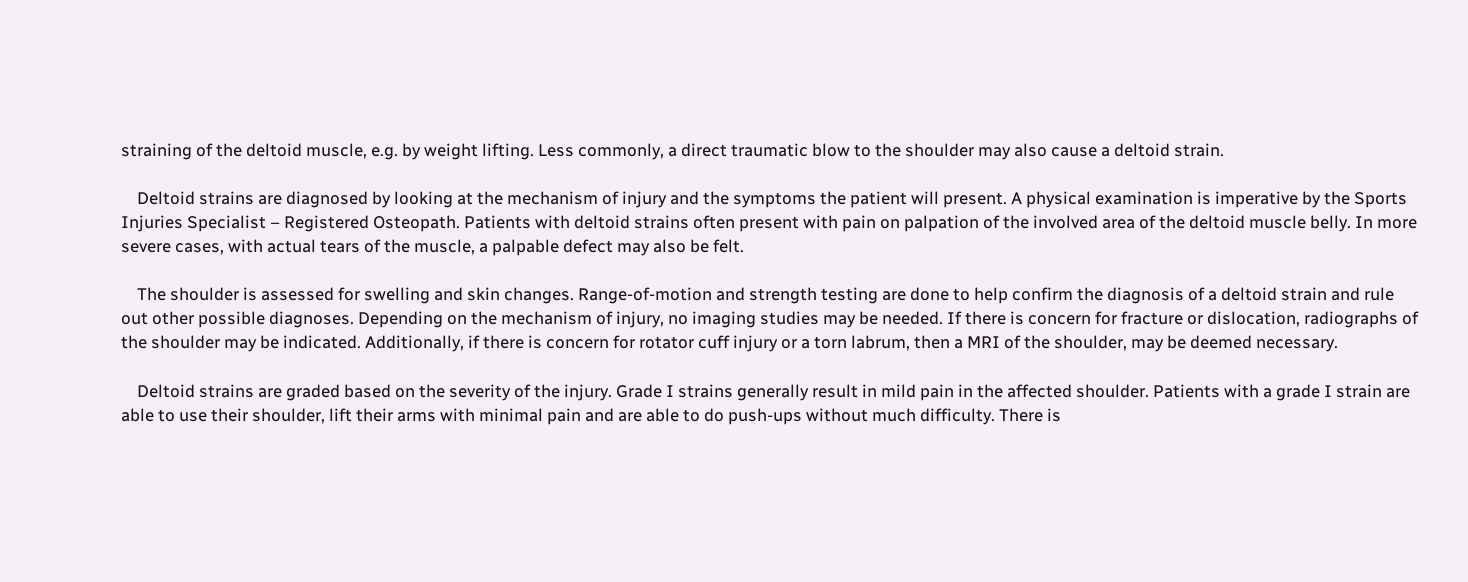straining of the deltoid muscle, e.g. by weight lifting. Less commonly, a direct traumatic blow to the shoulder may also cause a deltoid strain.

    Deltoid strains are diagnosed by looking at the mechanism of injury and the symptoms the patient will present. A physical examination is imperative by the Sports Injuries Specialist – Registered Osteopath. Patients with deltoid strains often present with pain on palpation of the involved area of the deltoid muscle belly. In more severe cases, with actual tears of the muscle, a palpable defect may also be felt.

    The shoulder is assessed for swelling and skin changes. Range-of-motion and strength testing are done to help confirm the diagnosis of a deltoid strain and rule out other possible diagnoses. Depending on the mechanism of injury, no imaging studies may be needed. If there is concern for fracture or dislocation, radiographs of the shoulder may be indicated. Additionally, if there is concern for rotator cuff injury or a torn labrum, then a MRI of the shoulder, may be deemed necessary.

    Deltoid strains are graded based on the severity of the injury. Grade I strains generally result in mild pain in the affected shoulder. Patients with a grade I strain are able to use their shoulder, lift their arms with minimal pain and are able to do push-ups without much difficulty. There is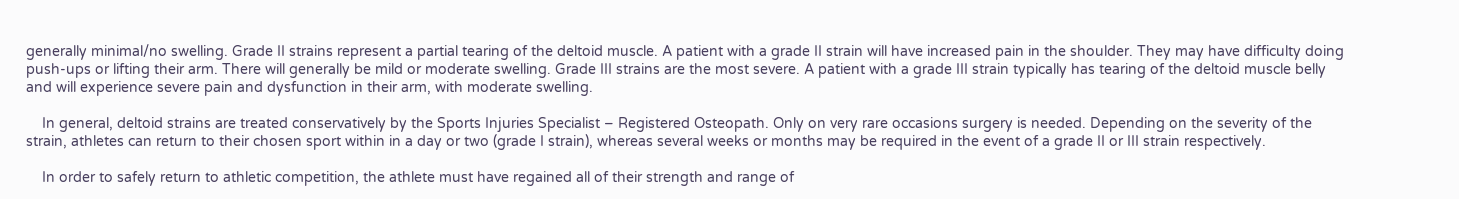generally minimal/no swelling. Grade II strains represent a partial tearing of the deltoid muscle. A patient with a grade II strain will have increased pain in the shoulder. They may have difficulty doing push-ups or lifting their arm. There will generally be mild or moderate swelling. Grade III strains are the most severe. A patient with a grade III strain typically has tearing of the deltoid muscle belly and will experience severe pain and dysfunction in their arm, with moderate swelling.

    In general, deltoid strains are treated conservatively by the Sports Injuries Specialist – Registered Osteopath. Only on very rare occasions surgery is needed. Depending on the severity of the strain, athletes can return to their chosen sport within in a day or two (grade I strain), whereas several weeks or months may be required in the event of a grade II or III strain respectively.

    In order to safely return to athletic competition, the athlete must have regained all of their strength and range of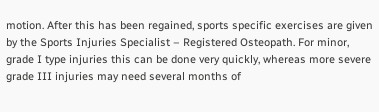motion. After this has been regained, sports specific exercises are given by the Sports Injuries Specialist – Registered Osteopath. For minor, grade I type injuries this can be done very quickly, whereas more severe grade III injuries may need several months of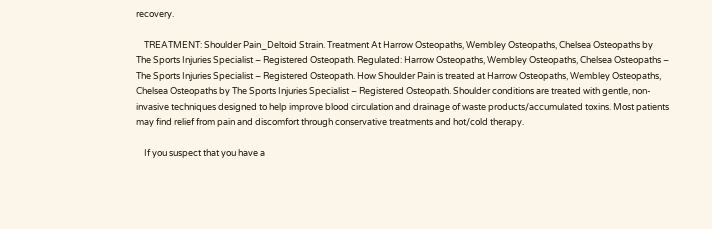recovery.

    TREATMENT: Shoulder Pain_Deltoid Strain. Treatment At Harrow Osteopaths, Wembley Osteopaths, Chelsea Osteopaths by The Sports Injuries Specialist – Registered Osteopath. Regulated: Harrow Osteopaths, Wembley Osteopaths, Chelsea Osteopaths – The Sports Injuries Specialist – Registered Osteopath. How Shoulder Pain is treated at Harrow Osteopaths, Wembley Osteopaths, Chelsea Osteopaths by The Sports Injuries Specialist – Registered Osteopath. Shoulder conditions are treated with gentle, non-invasive techniques designed to help improve blood circulation and drainage of waste products/accumulated toxins. Most patients may find relief from pain and discomfort through conservative treatments and hot/cold therapy.

    If you suspect that you have a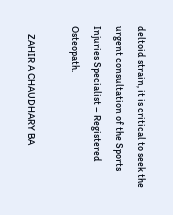deltoid strain, it is critical to seek the urgent consultation of the Sports Injuries Specialist – Registered Osteopath.

    ZAHIR A CHAUDHARY BA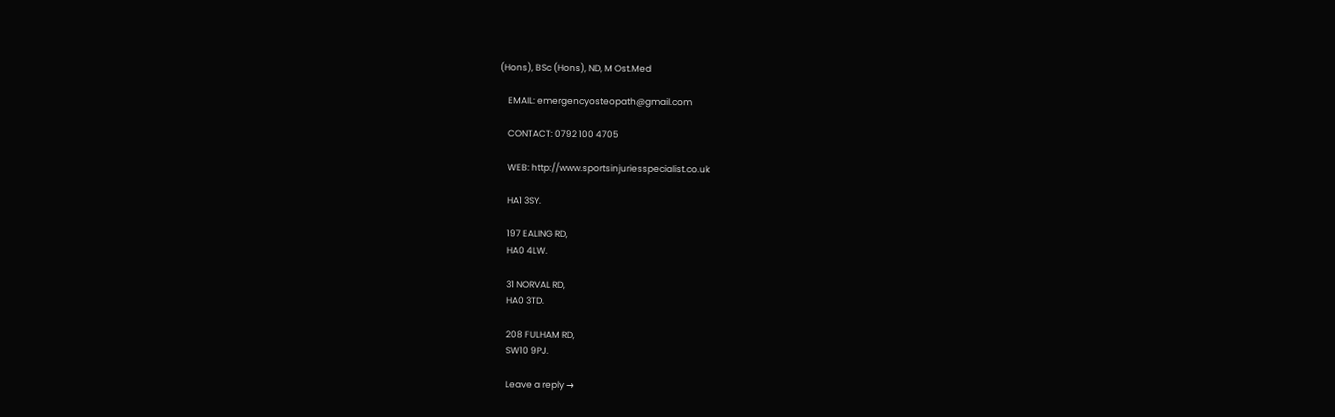(Hons), BSc (Hons), ND, M Ost.Med

    EMAIL: emergencyosteopath@gmail.com

    CONTACT: 0792 100 4705

    WEB: http://www.sportsinjuriesspecialist.co.uk

    HA1 3SY.

    197 EALING RD,
    HA0 4LW.

    31 NORVAL RD,
    HA0 3TD.

    208 FULHAM RD,
    SW10 9PJ.

    Leave a reply →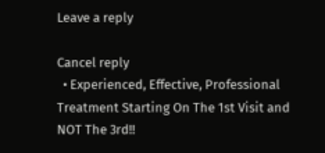Leave a reply

Cancel reply
  • Experienced, Effective, Professional Treatment Starting On The 1st Visit and NOT The 3rd!!